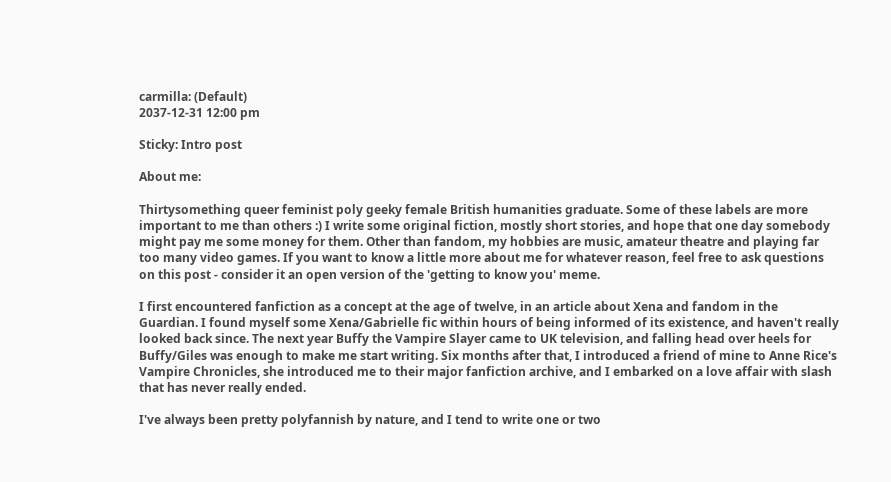carmilla: (Default)
2037-12-31 12:00 pm

Sticky: Intro post

About me:

Thirtysomething queer feminist poly geeky female British humanities graduate. Some of these labels are more important to me than others :) I write some original fiction, mostly short stories, and hope that one day somebody might pay me some money for them. Other than fandom, my hobbies are music, amateur theatre and playing far too many video games. If you want to know a little more about me for whatever reason, feel free to ask questions on this post - consider it an open version of the 'getting to know you' meme.

I first encountered fanfiction as a concept at the age of twelve, in an article about Xena and fandom in the Guardian. I found myself some Xena/Gabrielle fic within hours of being informed of its existence, and haven't really looked back since. The next year Buffy the Vampire Slayer came to UK television, and falling head over heels for Buffy/Giles was enough to make me start writing. Six months after that, I introduced a friend of mine to Anne Rice's Vampire Chronicles, she introduced me to their major fanfiction archive, and I embarked on a love affair with slash that has never really ended.

I've always been pretty polyfannish by nature, and I tend to write one or two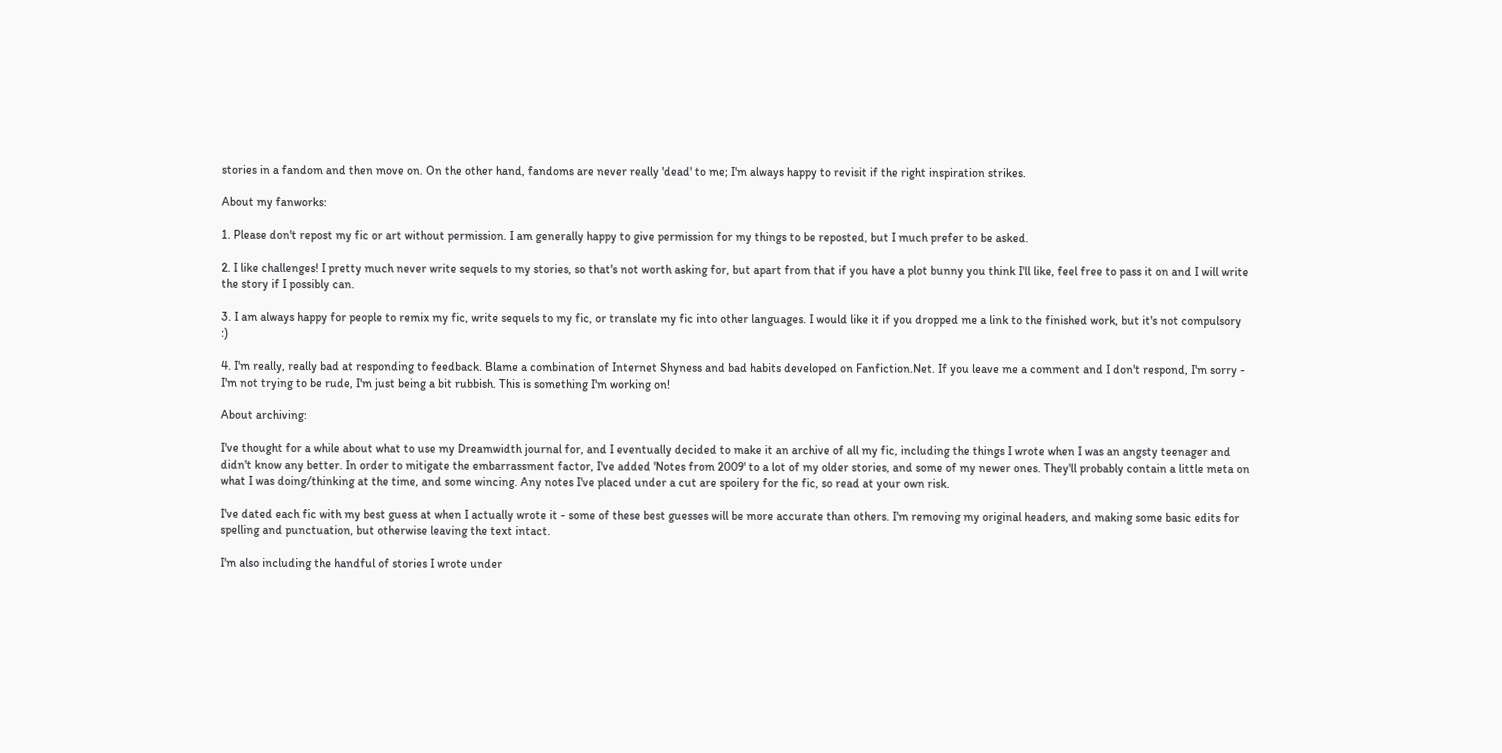stories in a fandom and then move on. On the other hand, fandoms are never really 'dead' to me; I'm always happy to revisit if the right inspiration strikes.

About my fanworks:

1. Please don't repost my fic or art without permission. I am generally happy to give permission for my things to be reposted, but I much prefer to be asked.

2. I like challenges! I pretty much never write sequels to my stories, so that's not worth asking for, but apart from that if you have a plot bunny you think I'll like, feel free to pass it on and I will write the story if I possibly can.

3. I am always happy for people to remix my fic, write sequels to my fic, or translate my fic into other languages. I would like it if you dropped me a link to the finished work, but it's not compulsory :)

4. I'm really, really bad at responding to feedback. Blame a combination of Internet Shyness and bad habits developed on Fanfiction.Net. If you leave me a comment and I don't respond, I'm sorry - I'm not trying to be rude, I'm just being a bit rubbish. This is something I'm working on!

About archiving:

I've thought for a while about what to use my Dreamwidth journal for, and I eventually decided to make it an archive of all my fic, including the things I wrote when I was an angsty teenager and didn't know any better. In order to mitigate the embarrassment factor, I've added 'Notes from 2009' to a lot of my older stories, and some of my newer ones. They'll probably contain a little meta on what I was doing/thinking at the time, and some wincing. Any notes I've placed under a cut are spoilery for the fic, so read at your own risk.

I've dated each fic with my best guess at when I actually wrote it - some of these best guesses will be more accurate than others. I'm removing my original headers, and making some basic edits for spelling and punctuation, but otherwise leaving the text intact.

I'm also including the handful of stories I wrote under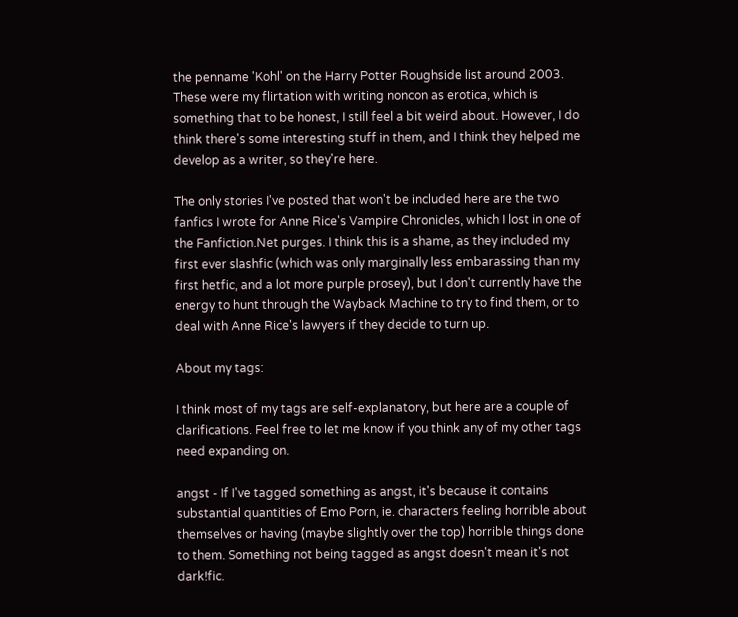the penname 'Kohl' on the Harry Potter Roughside list around 2003. These were my flirtation with writing noncon as erotica, which is something that to be honest, I still feel a bit weird about. However, I do think there's some interesting stuff in them, and I think they helped me develop as a writer, so they're here.

The only stories I've posted that won't be included here are the two fanfics I wrote for Anne Rice's Vampire Chronicles, which I lost in one of the Fanfiction.Net purges. I think this is a shame, as they included my first ever slashfic (which was only marginally less embarassing than my first hetfic, and a lot more purple prosey), but I don't currently have the energy to hunt through the Wayback Machine to try to find them, or to deal with Anne Rice's lawyers if they decide to turn up.

About my tags:

I think most of my tags are self-explanatory, but here are a couple of clarifications. Feel free to let me know if you think any of my other tags need expanding on.

angst - If I've tagged something as angst, it's because it contains substantial quantities of Emo Porn, ie. characters feeling horrible about themselves or having (maybe slightly over the top) horrible things done to them. Something not being tagged as angst doesn't mean it's not dark!fic.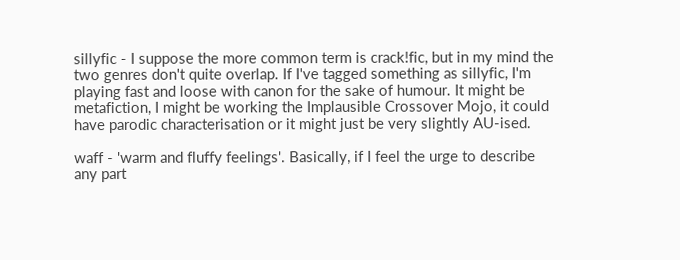sillyfic - I suppose the more common term is crack!fic, but in my mind the two genres don't quite overlap. If I've tagged something as sillyfic, I'm playing fast and loose with canon for the sake of humour. It might be metafiction, I might be working the Implausible Crossover Mojo, it could have parodic characterisation or it might just be very slightly AU-ised.

waff - 'warm and fluffy feelings'. Basically, if I feel the urge to describe any part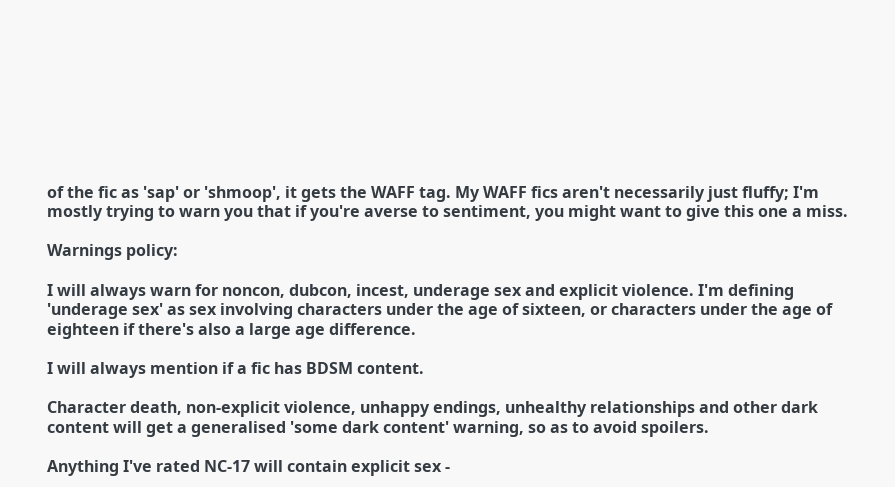of the fic as 'sap' or 'shmoop', it gets the WAFF tag. My WAFF fics aren't necessarily just fluffy; I'm mostly trying to warn you that if you're averse to sentiment, you might want to give this one a miss.

Warnings policy:

I will always warn for noncon, dubcon, incest, underage sex and explicit violence. I'm defining 'underage sex' as sex involving characters under the age of sixteen, or characters under the age of eighteen if there's also a large age difference.

I will always mention if a fic has BDSM content.

Character death, non-explicit violence, unhappy endings, unhealthy relationships and other dark content will get a generalised 'some dark content' warning, so as to avoid spoilers.

Anything I've rated NC-17 will contain explicit sex -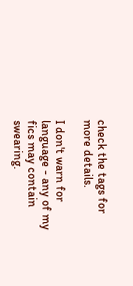check the tags for more details.

I don't warn for language - any of my fics may contain swearing.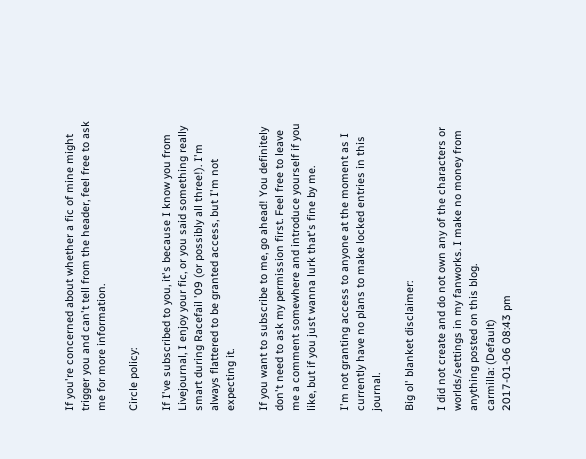If you're concerned about whether a fic of mine might trigger you and can't tell from the header, feel free to ask me for more information.

Circle policy:

If I've subscribed to you, it's because I know you from Livejournal, I enjoy your fic, or you said something really smart during Racefail '09 (or possibly all three!). I'm always flattered to be granted access, but I'm not expecting it.

If you want to subscribe to me, go ahead! You definitely don't need to ask my permission first. Feel free to leave me a comment somewhere and introduce yourself if you like, but if you just wanna lurk that's fine by me.

I'm not granting access to anyone at the moment as I currently have no plans to make locked entries in this journal.

Big ol' blanket disclaimer:

I did not create and do not own any of the characters or worlds/settings in my fanworks. I make no money from anything posted on this blog.
carmilla: (Default)
2017-01-06 08:43 pm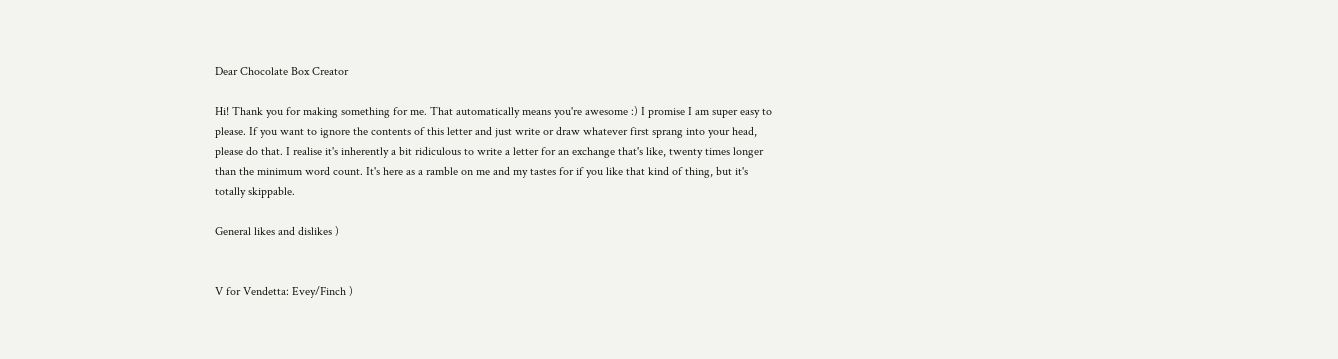Dear Chocolate Box Creator

Hi! Thank you for making something for me. That automatically means you're awesome :) I promise I am super easy to please. If you want to ignore the contents of this letter and just write or draw whatever first sprang into your head, please do that. I realise it's inherently a bit ridiculous to write a letter for an exchange that's like, twenty times longer than the minimum word count. It's here as a ramble on me and my tastes for if you like that kind of thing, but it's totally skippable.

General likes and dislikes )


V for Vendetta: Evey/Finch )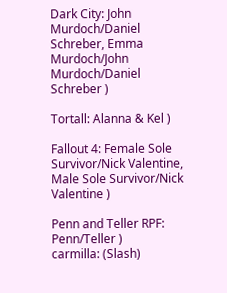Dark City: John Murdoch/Daniel Schreber, Emma Murdoch/John Murdoch/Daniel Schreber )

Tortall: Alanna & Kel )

Fallout 4: Female Sole Survivor/Nick Valentine, Male Sole Survivor/Nick Valentine )

Penn and Teller RPF: Penn/Teller )
carmilla: (Slash)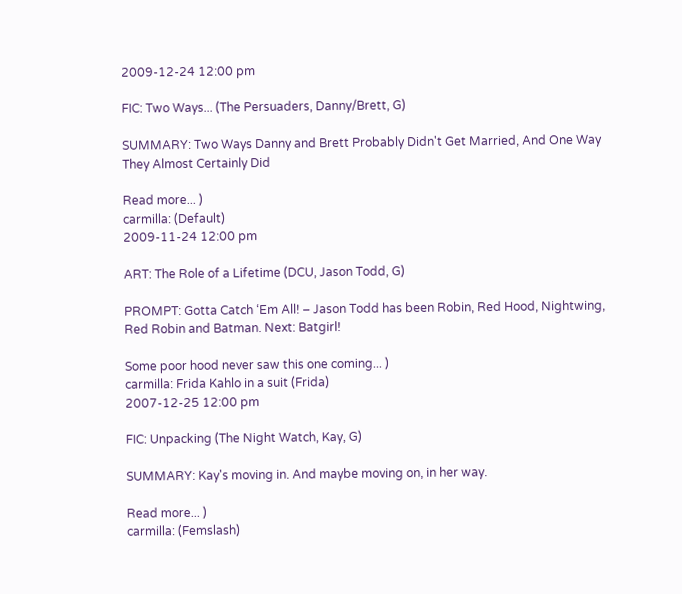2009-12-24 12:00 pm

FIC: Two Ways... (The Persuaders, Danny/Brett, G)

SUMMARY: Two Ways Danny and Brett Probably Didn't Get Married, And One Way They Almost Certainly Did

Read more... )
carmilla: (Default)
2009-11-24 12:00 pm

ART: The Role of a Lifetime (DCU, Jason Todd, G)

PROMPT: Gotta Catch ‘Em All! – Jason Todd has been Robin, Red Hood, Nightwing, Red Robin and Batman. Next: Batgirl!

Some poor hood never saw this one coming... )
carmilla: Frida Kahlo in a suit (Frida)
2007-12-25 12:00 pm

FIC: Unpacking (The Night Watch, Kay, G)

SUMMARY: Kay's moving in. And maybe moving on, in her way.

Read more... )
carmilla: (Femslash)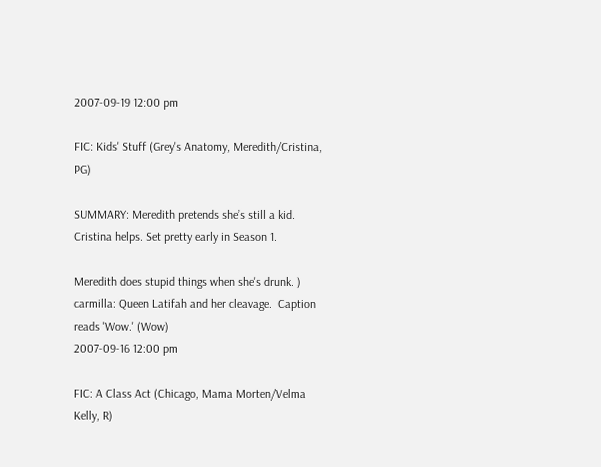2007-09-19 12:00 pm

FIC: Kids' Stuff (Grey's Anatomy, Meredith/Cristina, PG)

SUMMARY: Meredith pretends she’s still a kid. Cristina helps. Set pretty early in Season 1.

Meredith does stupid things when she's drunk. )
carmilla: Queen Latifah and her cleavage.  Caption reads 'Wow.' (Wow)
2007-09-16 12:00 pm

FIC: A Class Act (Chicago, Mama Morten/Velma Kelly, R)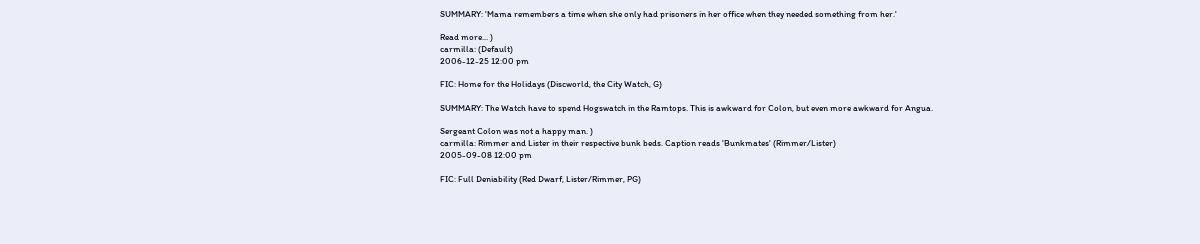SUMMARY: 'Mama remembers a time when she only had prisoners in her office when they needed something from her.'

Read more... )
carmilla: (Default)
2006-12-25 12:00 pm

FIC: Home for the Holidays (Discworld, the City Watch, G)

SUMMARY: The Watch have to spend Hogswatch in the Ramtops. This is awkward for Colon, but even more awkward for Angua.

Sergeant Colon was not a happy man. )
carmilla: Rimmer and Lister in their respective bunk beds. Caption reads 'Bunkmates' (Rimmer/Lister)
2005-09-08 12:00 pm

FIC: Full Deniability (Red Dwarf, Lister/Rimmer, PG)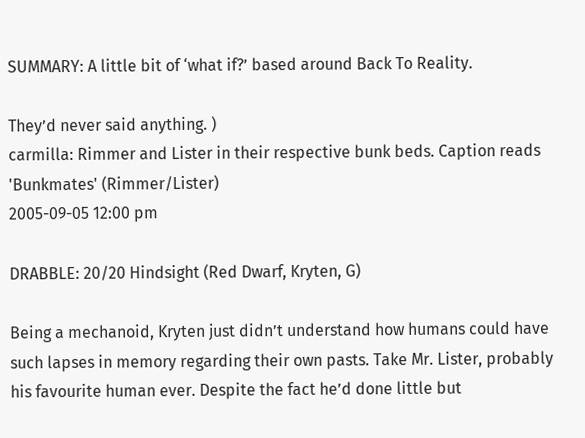SUMMARY: A little bit of ‘what if?’ based around Back To Reality.

They’d never said anything. )
carmilla: Rimmer and Lister in their respective bunk beds. Caption reads 'Bunkmates' (Rimmer/Lister)
2005-09-05 12:00 pm

DRABBLE: 20/20 Hindsight (Red Dwarf, Kryten, G)

Being a mechanoid, Kryten just didn’t understand how humans could have such lapses in memory regarding their own pasts. Take Mr. Lister, probably his favourite human ever. Despite the fact he’d done little but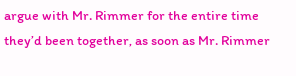argue with Mr. Rimmer for the entire time they’d been together, as soon as Mr. Rimmer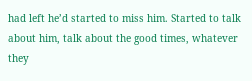had left he’d started to miss him. Started to talk about him, talk about the good times, whatever they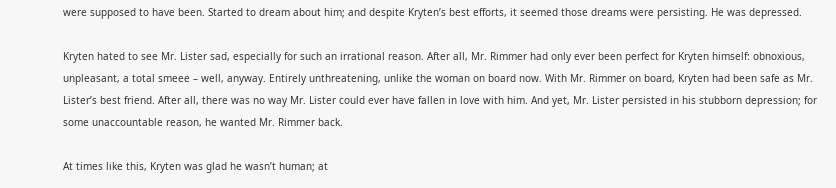were supposed to have been. Started to dream about him; and despite Kryten’s best efforts, it seemed those dreams were persisting. He was depressed.

Kryten hated to see Mr. Lister sad, especially for such an irrational reason. After all, Mr. Rimmer had only ever been perfect for Kryten himself: obnoxious, unpleasant, a total smeee – well, anyway. Entirely unthreatening, unlike the woman on board now. With Mr. Rimmer on board, Kryten had been safe as Mr. Lister’s best friend. After all, there was no way Mr. Lister could ever have fallen in love with him. And yet, Mr. Lister persisted in his stubborn depression; for some unaccountable reason, he wanted Mr. Rimmer back.

At times like this, Kryten was glad he wasn’t human; at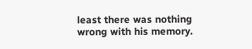least there was nothing wrong with his memory.